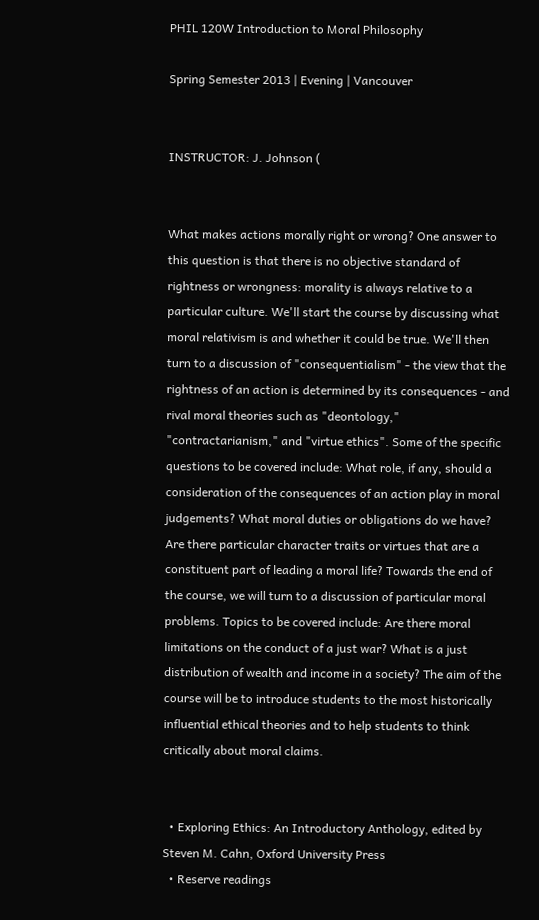PHIL 120W Introduction to Moral Philosophy

Spring Semester 2013 | Evening | Vancouver


INSTRUCTOR: J. Johnson (


What makes actions morally right or wrong? One answer to this question is that there is no objective standard of rightness or wrongness: morality is always relative to a particular culture. We'll start the course by discussing what moral relativism is and whether it could be true. We'll then turn to a discussion of "consequentialism" - the view that the rightness of an action is determined by its consequences - and rival moral theories such as "deontology," "contractarianism," and "virtue ethics". Some of the specific questions to be covered include: What role, if any, should a consideration of the consequences of an action play in moral judgements? What moral duties or obligations do we have? Are there particular character traits or virtues that are a constituent part of leading a moral life? Towards the end of the course, we will turn to a discussion of particular moral problems. Topics to be covered include: Are there moral limitations on the conduct of a just war? What is a just distribution of wealth and income in a society? The aim of the course will be to introduce students to the most historically influential ethical theories and to help students to think critically about moral claims.


  • Exploring Ethics: An Introductory Anthology, edited by Steven M. Cahn, Oxford University Press
  • Reserve readings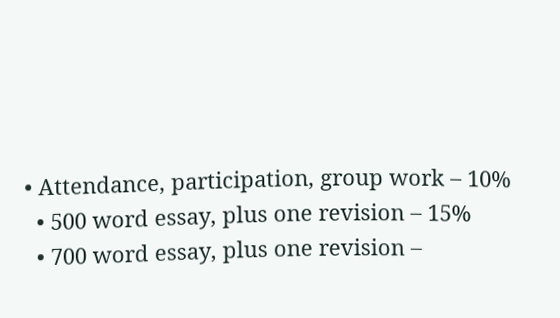• Attendance, participation, group work – 10%
  • 500 word essay, plus one revision – 15%
  • 700 word essay, plus one revision –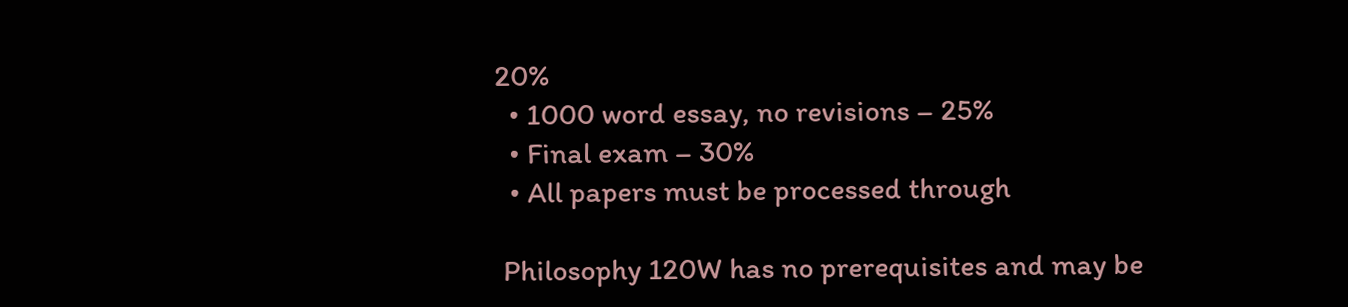20%
  • 1000 word essay, no revisions – 25%
  • Final exam – 30%
  • All papers must be processed through

 Philosophy 120W has no prerequisites and may be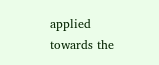applied towards the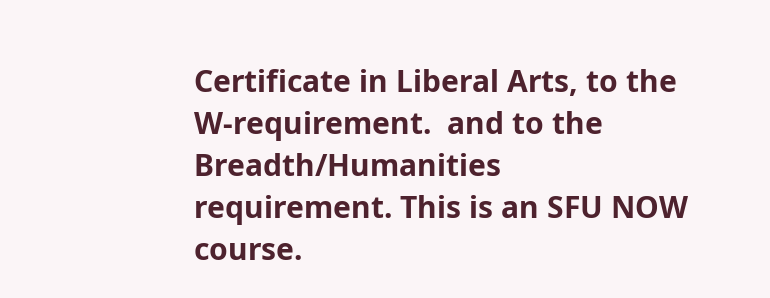Certificate in Liberal Arts, to the W-requirement.  and to the Breadth/Humanities requirement. This is an SFU NOW course.